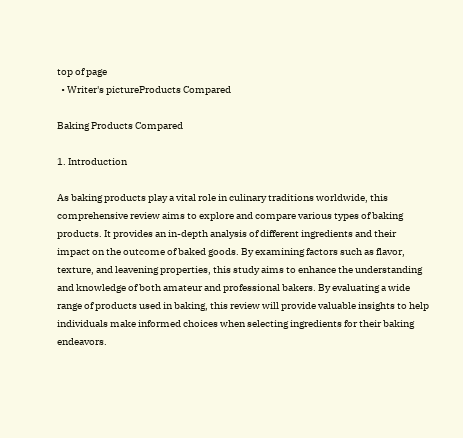top of page
  • Writer's pictureProducts Compared

Baking Products Compared

1. Introduction

As baking products play a vital role in culinary traditions worldwide, this comprehensive review aims to explore and compare various types of baking products. It provides an in-depth analysis of different ingredients and their impact on the outcome of baked goods. By examining factors such as flavor, texture, and leavening properties, this study aims to enhance the understanding and knowledge of both amateur and professional bakers. By evaluating a wide range of products used in baking, this review will provide valuable insights to help individuals make informed choices when selecting ingredients for their baking endeavors.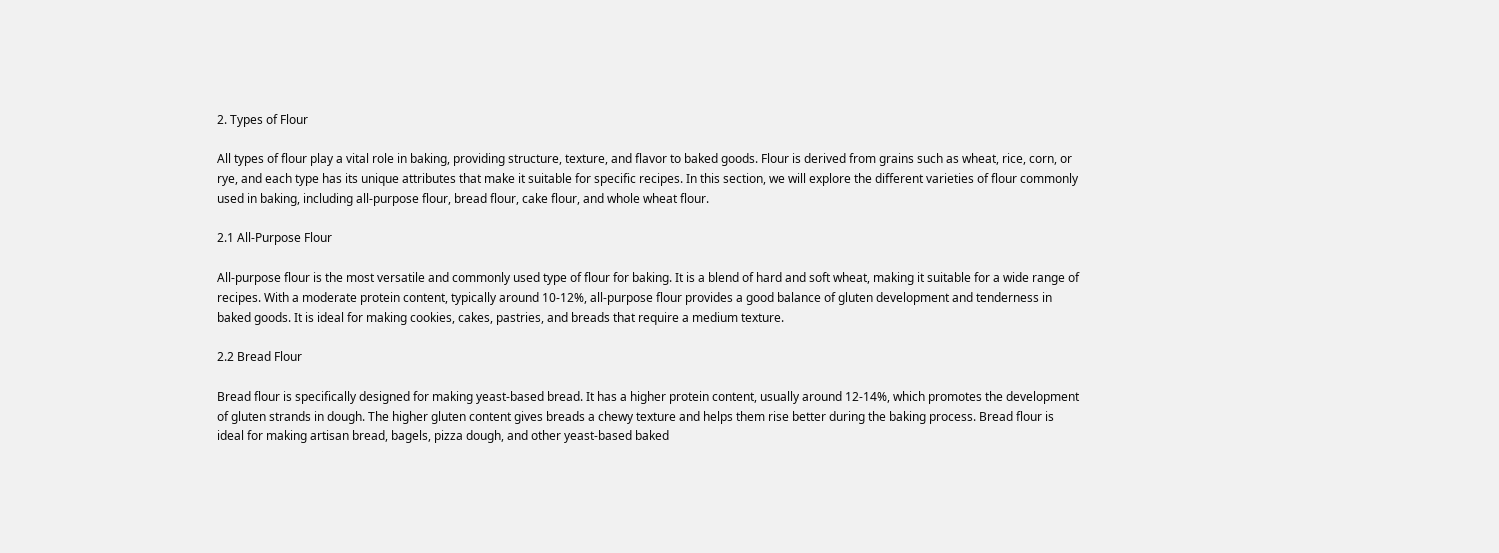2. Types of Flour

All types of flour play a vital role in baking, providing structure, texture, and flavor to baked goods. Flour is derived from grains such as wheat, rice, corn, or rye, and each type has its unique attributes that make it suitable for specific recipes. In this section, we will explore the different varieties of flour commonly used in baking, including all-purpose flour, bread flour, cake flour, and whole wheat flour.

2.1 All-Purpose Flour

All-purpose flour is the most versatile and commonly used type of flour for baking. It is a blend of hard and soft wheat, making it suitable for a wide range of recipes. With a moderate protein content, typically around 10-12%, all-purpose flour provides a good balance of gluten development and tenderness in baked goods. It is ideal for making cookies, cakes, pastries, and breads that require a medium texture.

2.2 Bread Flour

Bread flour is specifically designed for making yeast-based bread. It has a higher protein content, usually around 12-14%, which promotes the development of gluten strands in dough. The higher gluten content gives breads a chewy texture and helps them rise better during the baking process. Bread flour is ideal for making artisan bread, bagels, pizza dough, and other yeast-based baked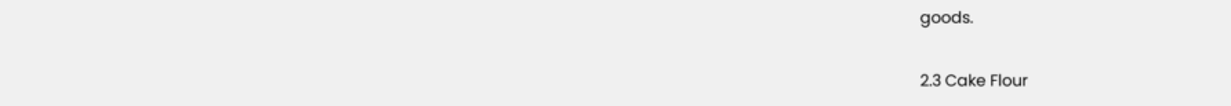goods.

2.3 Cake Flour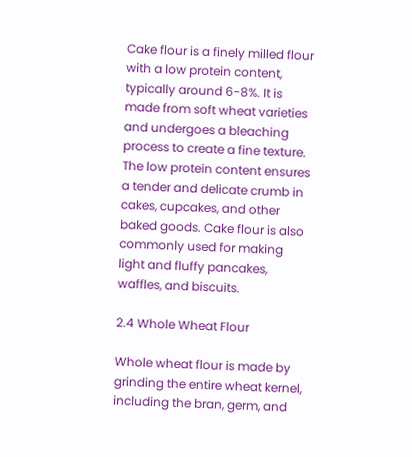Cake flour is a finely milled flour with a low protein content, typically around 6-8%. It is made from soft wheat varieties and undergoes a bleaching process to create a fine texture. The low protein content ensures a tender and delicate crumb in cakes, cupcakes, and other baked goods. Cake flour is also commonly used for making light and fluffy pancakes, waffles, and biscuits.

2.4 Whole Wheat Flour

Whole wheat flour is made by grinding the entire wheat kernel, including the bran, germ, and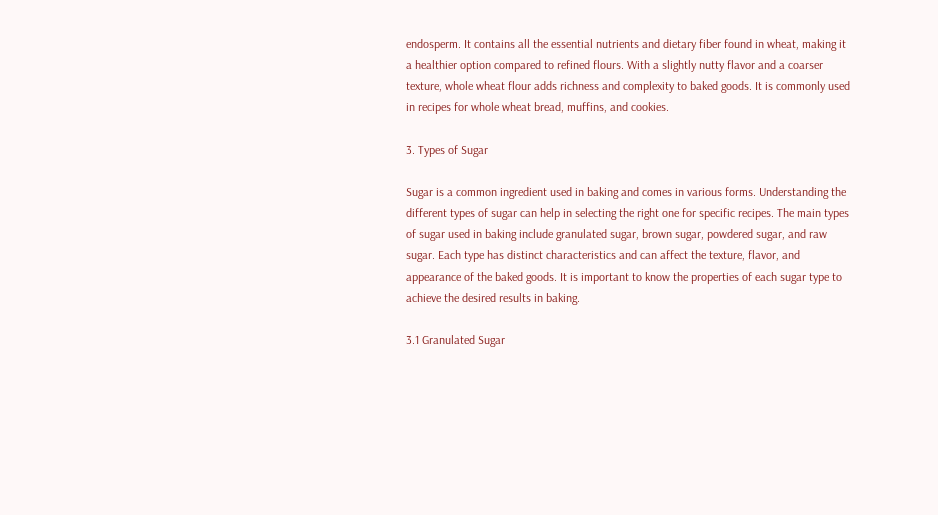endosperm. It contains all the essential nutrients and dietary fiber found in wheat, making it a healthier option compared to refined flours. With a slightly nutty flavor and a coarser texture, whole wheat flour adds richness and complexity to baked goods. It is commonly used in recipes for whole wheat bread, muffins, and cookies.

3. Types of Sugar

Sugar is a common ingredient used in baking and comes in various forms. Understanding the different types of sugar can help in selecting the right one for specific recipes. The main types of sugar used in baking include granulated sugar, brown sugar, powdered sugar, and raw sugar. Each type has distinct characteristics and can affect the texture, flavor, and appearance of the baked goods. It is important to know the properties of each sugar type to achieve the desired results in baking.

3.1 Granulated Sugar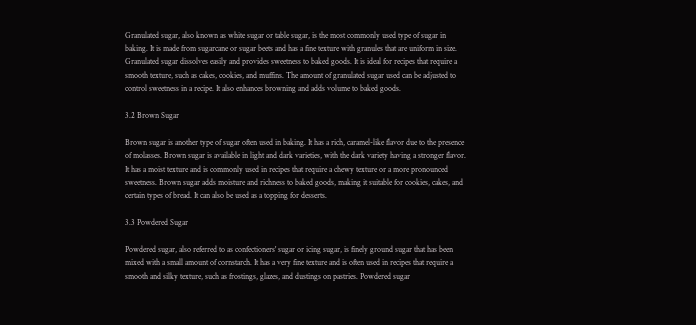Granulated sugar, also known as white sugar or table sugar, is the most commonly used type of sugar in baking. It is made from sugarcane or sugar beets and has a fine texture with granules that are uniform in size. Granulated sugar dissolves easily and provides sweetness to baked goods. It is ideal for recipes that require a smooth texture, such as cakes, cookies, and muffins. The amount of granulated sugar used can be adjusted to control sweetness in a recipe. It also enhances browning and adds volume to baked goods.

3.2 Brown Sugar

Brown sugar is another type of sugar often used in baking. It has a rich, caramel-like flavor due to the presence of molasses. Brown sugar is available in light and dark varieties, with the dark variety having a stronger flavor. It has a moist texture and is commonly used in recipes that require a chewy texture or a more pronounced sweetness. Brown sugar adds moisture and richness to baked goods, making it suitable for cookies, cakes, and certain types of bread. It can also be used as a topping for desserts.

3.3 Powdered Sugar

Powdered sugar, also referred to as confectioners' sugar or icing sugar, is finely ground sugar that has been mixed with a small amount of cornstarch. It has a very fine texture and is often used in recipes that require a smooth and silky texture, such as frostings, glazes, and dustings on pastries. Powdered sugar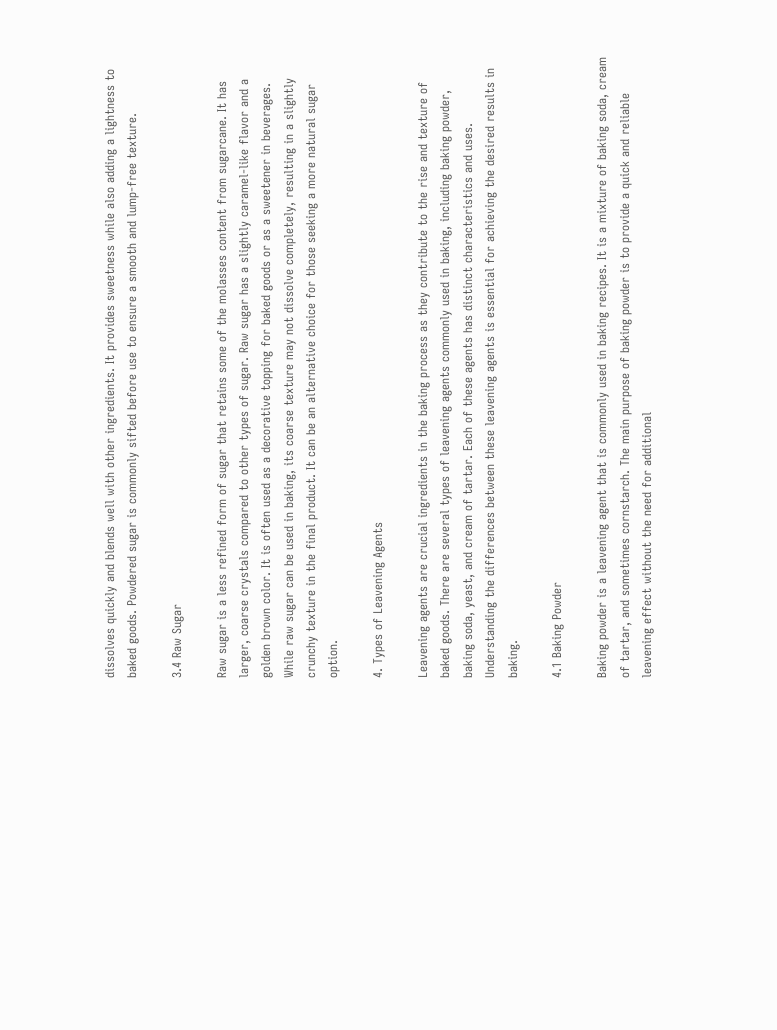dissolves quickly and blends well with other ingredients. It provides sweetness while also adding a lightness to baked goods. Powdered sugar is commonly sifted before use to ensure a smooth and lump-free texture.

3.4 Raw Sugar

Raw sugar is a less refined form of sugar that retains some of the molasses content from sugarcane. It has larger, coarse crystals compared to other types of sugar. Raw sugar has a slightly caramel-like flavor and a golden brown color. It is often used as a decorative topping for baked goods or as a sweetener in beverages. While raw sugar can be used in baking, its coarse texture may not dissolve completely, resulting in a slightly crunchy texture in the final product. It can be an alternative choice for those seeking a more natural sugar option.

4. Types of Leavening Agents

Leavening agents are crucial ingredients in the baking process as they contribute to the rise and texture of baked goods. There are several types of leavening agents commonly used in baking, including baking powder, baking soda, yeast, and cream of tartar. Each of these agents has distinct characteristics and uses. Understanding the differences between these leavening agents is essential for achieving the desired results in baking.

4.1 Baking Powder

Baking powder is a leavening agent that is commonly used in baking recipes. It is a mixture of baking soda, cream of tartar, and sometimes cornstarch. The main purpose of baking powder is to provide a quick and reliable leavening effect without the need for additional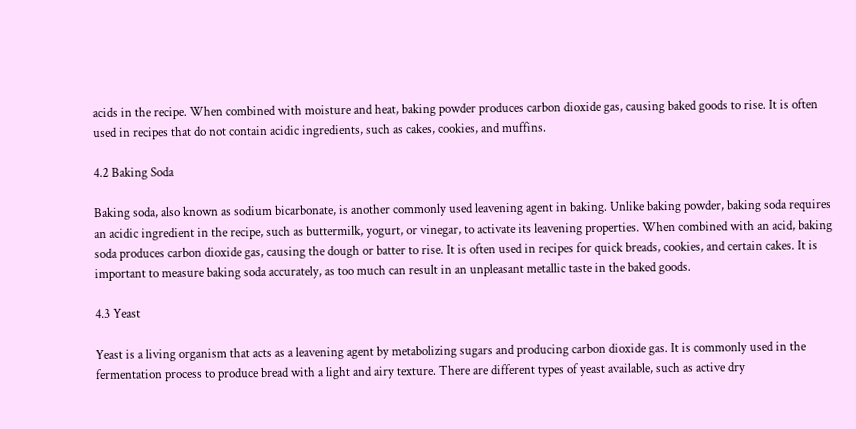acids in the recipe. When combined with moisture and heat, baking powder produces carbon dioxide gas, causing baked goods to rise. It is often used in recipes that do not contain acidic ingredients, such as cakes, cookies, and muffins.

4.2 Baking Soda

Baking soda, also known as sodium bicarbonate, is another commonly used leavening agent in baking. Unlike baking powder, baking soda requires an acidic ingredient in the recipe, such as buttermilk, yogurt, or vinegar, to activate its leavening properties. When combined with an acid, baking soda produces carbon dioxide gas, causing the dough or batter to rise. It is often used in recipes for quick breads, cookies, and certain cakes. It is important to measure baking soda accurately, as too much can result in an unpleasant metallic taste in the baked goods.

4.3 Yeast

Yeast is a living organism that acts as a leavening agent by metabolizing sugars and producing carbon dioxide gas. It is commonly used in the fermentation process to produce bread with a light and airy texture. There are different types of yeast available, such as active dry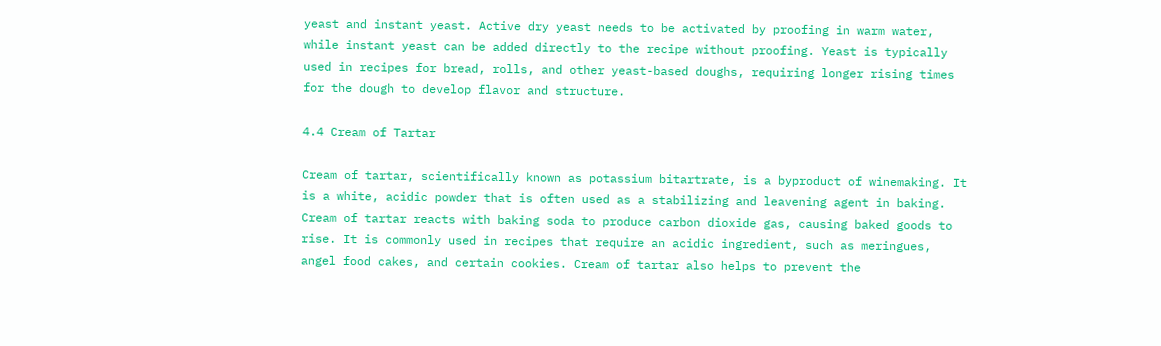yeast and instant yeast. Active dry yeast needs to be activated by proofing in warm water, while instant yeast can be added directly to the recipe without proofing. Yeast is typically used in recipes for bread, rolls, and other yeast-based doughs, requiring longer rising times for the dough to develop flavor and structure.

4.4 Cream of Tartar

Cream of tartar, scientifically known as potassium bitartrate, is a byproduct of winemaking. It is a white, acidic powder that is often used as a stabilizing and leavening agent in baking. Cream of tartar reacts with baking soda to produce carbon dioxide gas, causing baked goods to rise. It is commonly used in recipes that require an acidic ingredient, such as meringues, angel food cakes, and certain cookies. Cream of tartar also helps to prevent the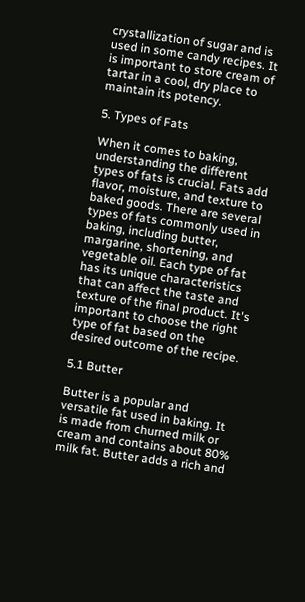crystallization of sugar and is used in some candy recipes. It is important to store cream of tartar in a cool, dry place to maintain its potency.

5. Types of Fats

When it comes to baking, understanding the different types of fats is crucial. Fats add flavor, moisture, and texture to baked goods. There are several types of fats commonly used in baking, including butter, margarine, shortening, and vegetable oil. Each type of fat has its unique characteristics that can affect the taste and texture of the final product. It's important to choose the right type of fat based on the desired outcome of the recipe.

5.1 Butter

Butter is a popular and versatile fat used in baking. It is made from churned milk or cream and contains about 80% milk fat. Butter adds a rich and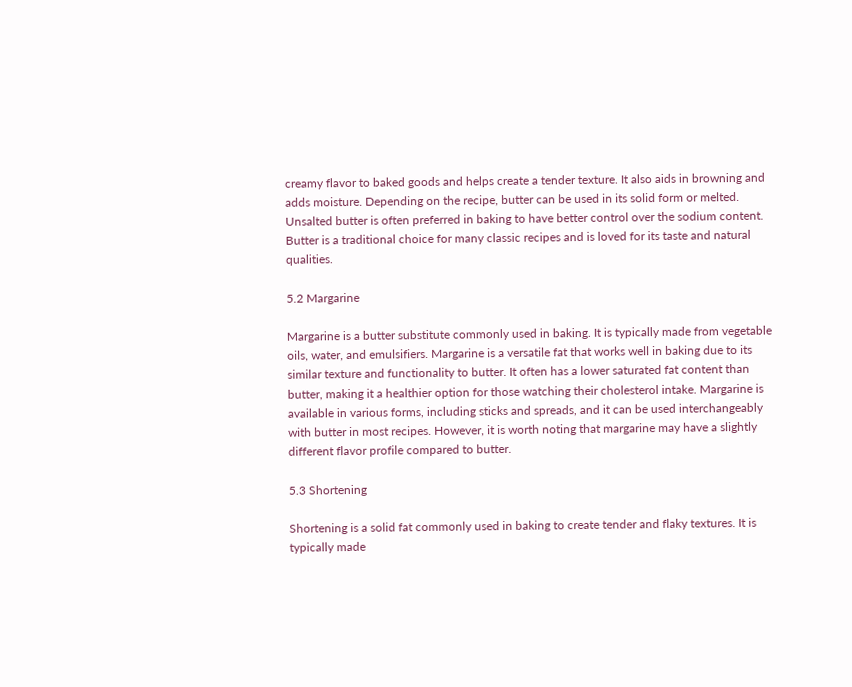creamy flavor to baked goods and helps create a tender texture. It also aids in browning and adds moisture. Depending on the recipe, butter can be used in its solid form or melted. Unsalted butter is often preferred in baking to have better control over the sodium content. Butter is a traditional choice for many classic recipes and is loved for its taste and natural qualities.

5.2 Margarine

Margarine is a butter substitute commonly used in baking. It is typically made from vegetable oils, water, and emulsifiers. Margarine is a versatile fat that works well in baking due to its similar texture and functionality to butter. It often has a lower saturated fat content than butter, making it a healthier option for those watching their cholesterol intake. Margarine is available in various forms, including sticks and spreads, and it can be used interchangeably with butter in most recipes. However, it is worth noting that margarine may have a slightly different flavor profile compared to butter.

5.3 Shortening

Shortening is a solid fat commonly used in baking to create tender and flaky textures. It is typically made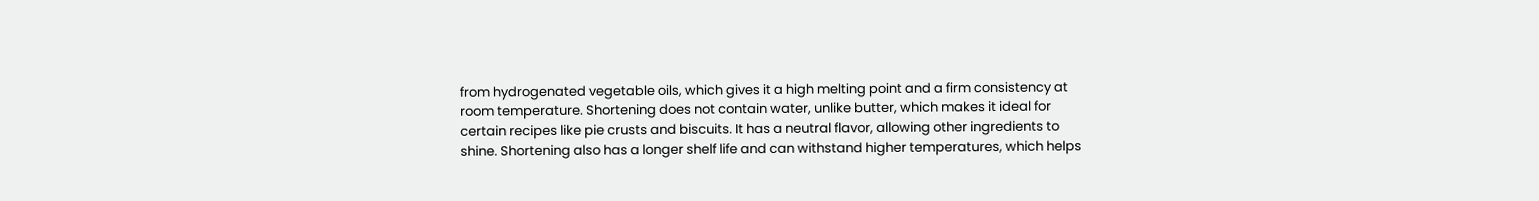from hydrogenated vegetable oils, which gives it a high melting point and a firm consistency at room temperature. Shortening does not contain water, unlike butter, which makes it ideal for certain recipes like pie crusts and biscuits. It has a neutral flavor, allowing other ingredients to shine. Shortening also has a longer shelf life and can withstand higher temperatures, which helps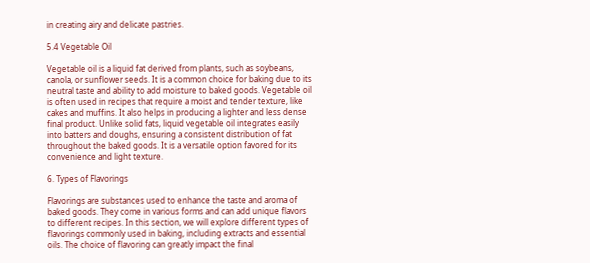in creating airy and delicate pastries.

5.4 Vegetable Oil

Vegetable oil is a liquid fat derived from plants, such as soybeans, canola, or sunflower seeds. It is a common choice for baking due to its neutral taste and ability to add moisture to baked goods. Vegetable oil is often used in recipes that require a moist and tender texture, like cakes and muffins. It also helps in producing a lighter and less dense final product. Unlike solid fats, liquid vegetable oil integrates easily into batters and doughs, ensuring a consistent distribution of fat throughout the baked goods. It is a versatile option favored for its convenience and light texture.

6. Types of Flavorings

Flavorings are substances used to enhance the taste and aroma of baked goods. They come in various forms and can add unique flavors to different recipes. In this section, we will explore different types of flavorings commonly used in baking, including extracts and essential oils. The choice of flavoring can greatly impact the final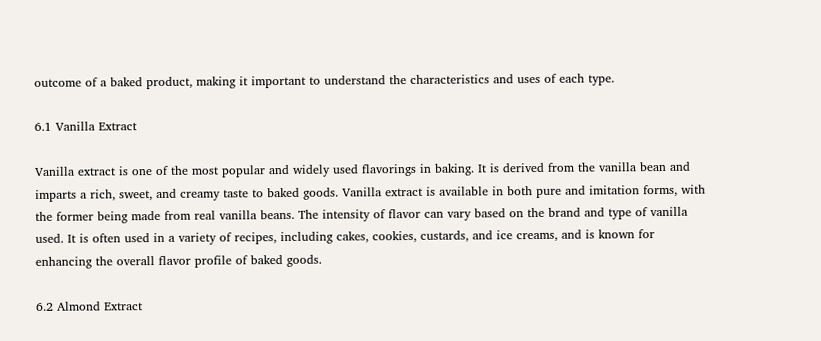outcome of a baked product, making it important to understand the characteristics and uses of each type.

6.1 Vanilla Extract

Vanilla extract is one of the most popular and widely used flavorings in baking. It is derived from the vanilla bean and imparts a rich, sweet, and creamy taste to baked goods. Vanilla extract is available in both pure and imitation forms, with the former being made from real vanilla beans. The intensity of flavor can vary based on the brand and type of vanilla used. It is often used in a variety of recipes, including cakes, cookies, custards, and ice creams, and is known for enhancing the overall flavor profile of baked goods.

6.2 Almond Extract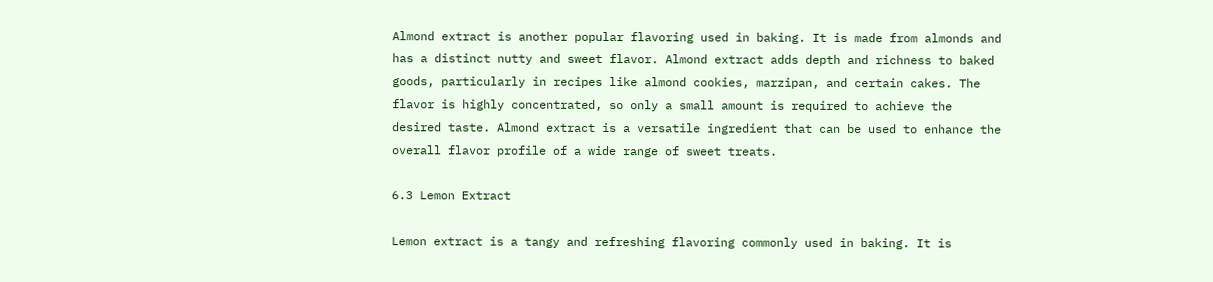Almond extract is another popular flavoring used in baking. It is made from almonds and has a distinct nutty and sweet flavor. Almond extract adds depth and richness to baked goods, particularly in recipes like almond cookies, marzipan, and certain cakes. The flavor is highly concentrated, so only a small amount is required to achieve the desired taste. Almond extract is a versatile ingredient that can be used to enhance the overall flavor profile of a wide range of sweet treats.

6.3 Lemon Extract

Lemon extract is a tangy and refreshing flavoring commonly used in baking. It is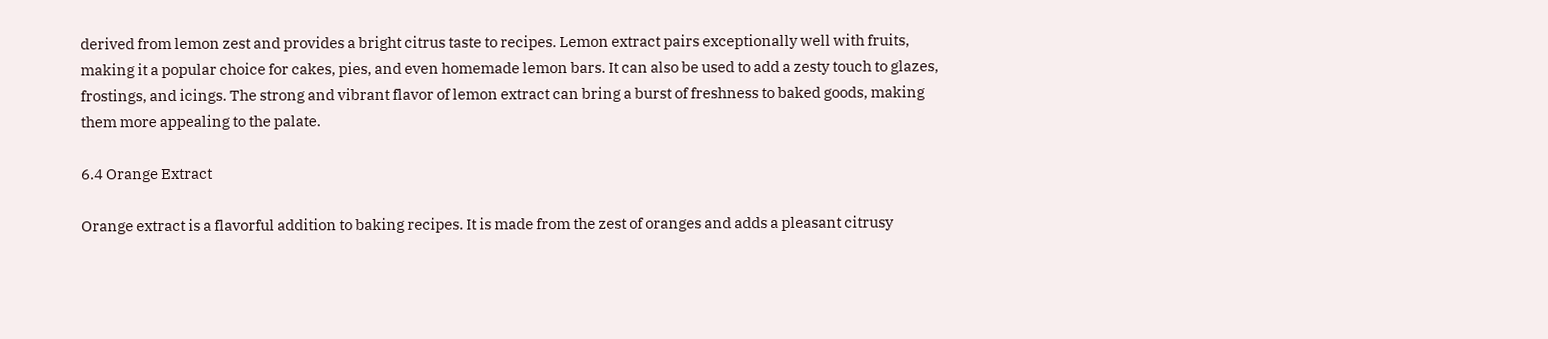derived from lemon zest and provides a bright citrus taste to recipes. Lemon extract pairs exceptionally well with fruits, making it a popular choice for cakes, pies, and even homemade lemon bars. It can also be used to add a zesty touch to glazes, frostings, and icings. The strong and vibrant flavor of lemon extract can bring a burst of freshness to baked goods, making them more appealing to the palate.

6.4 Orange Extract

Orange extract is a flavorful addition to baking recipes. It is made from the zest of oranges and adds a pleasant citrusy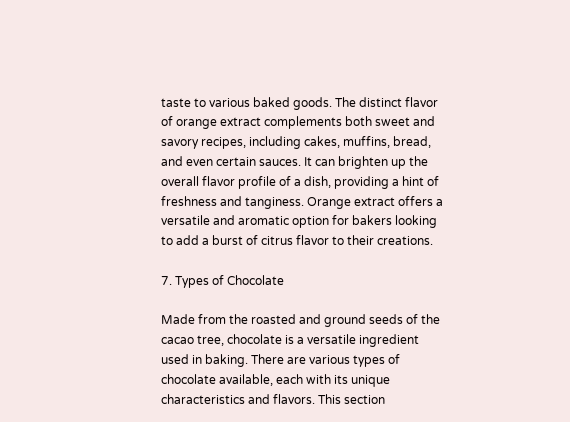taste to various baked goods. The distinct flavor of orange extract complements both sweet and savory recipes, including cakes, muffins, bread, and even certain sauces. It can brighten up the overall flavor profile of a dish, providing a hint of freshness and tanginess. Orange extract offers a versatile and aromatic option for bakers looking to add a burst of citrus flavor to their creations.

7. Types of Chocolate

Made from the roasted and ground seeds of the cacao tree, chocolate is a versatile ingredient used in baking. There are various types of chocolate available, each with its unique characteristics and flavors. This section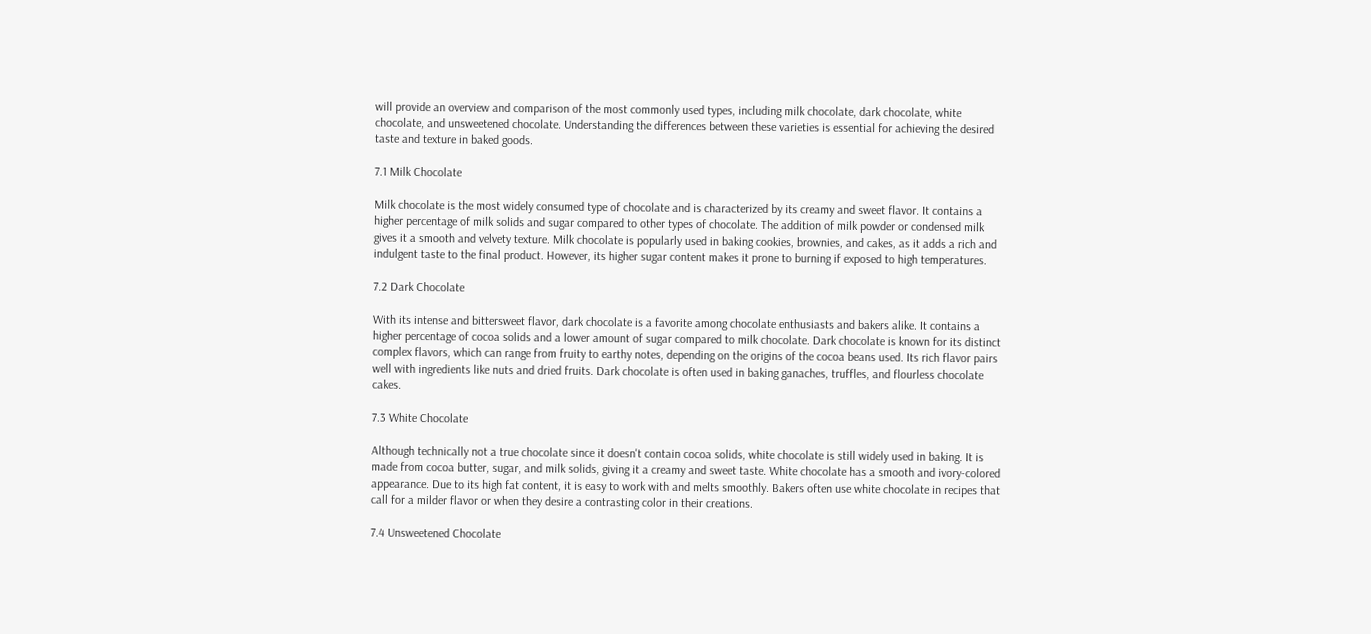will provide an overview and comparison of the most commonly used types, including milk chocolate, dark chocolate, white chocolate, and unsweetened chocolate. Understanding the differences between these varieties is essential for achieving the desired taste and texture in baked goods.

7.1 Milk Chocolate

Milk chocolate is the most widely consumed type of chocolate and is characterized by its creamy and sweet flavor. It contains a higher percentage of milk solids and sugar compared to other types of chocolate. The addition of milk powder or condensed milk gives it a smooth and velvety texture. Milk chocolate is popularly used in baking cookies, brownies, and cakes, as it adds a rich and indulgent taste to the final product. However, its higher sugar content makes it prone to burning if exposed to high temperatures.

7.2 Dark Chocolate

With its intense and bittersweet flavor, dark chocolate is a favorite among chocolate enthusiasts and bakers alike. It contains a higher percentage of cocoa solids and a lower amount of sugar compared to milk chocolate. Dark chocolate is known for its distinct complex flavors, which can range from fruity to earthy notes, depending on the origins of the cocoa beans used. Its rich flavor pairs well with ingredients like nuts and dried fruits. Dark chocolate is often used in baking ganaches, truffles, and flourless chocolate cakes.

7.3 White Chocolate

Although technically not a true chocolate since it doesn't contain cocoa solids, white chocolate is still widely used in baking. It is made from cocoa butter, sugar, and milk solids, giving it a creamy and sweet taste. White chocolate has a smooth and ivory-colored appearance. Due to its high fat content, it is easy to work with and melts smoothly. Bakers often use white chocolate in recipes that call for a milder flavor or when they desire a contrasting color in their creations.

7.4 Unsweetened Chocolate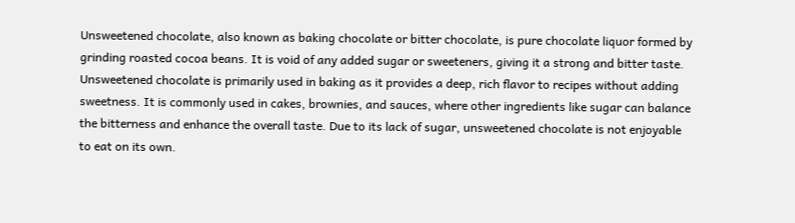Unsweetened chocolate, also known as baking chocolate or bitter chocolate, is pure chocolate liquor formed by grinding roasted cocoa beans. It is void of any added sugar or sweeteners, giving it a strong and bitter taste. Unsweetened chocolate is primarily used in baking as it provides a deep, rich flavor to recipes without adding sweetness. It is commonly used in cakes, brownies, and sauces, where other ingredients like sugar can balance the bitterness and enhance the overall taste. Due to its lack of sugar, unsweetened chocolate is not enjoyable to eat on its own.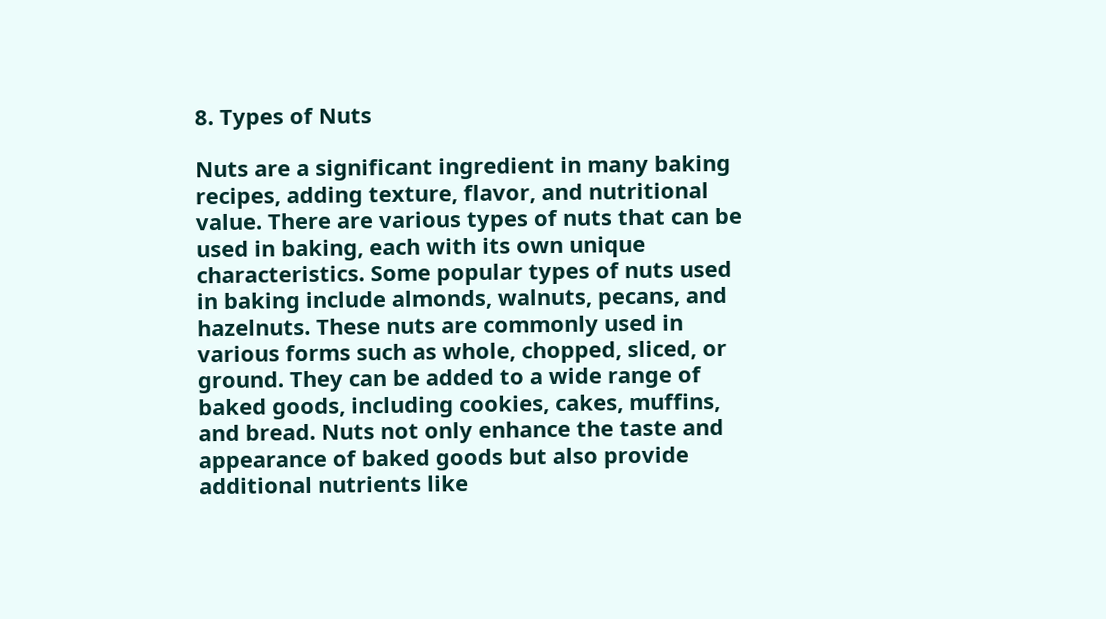8. Types of Nuts

Nuts are a significant ingredient in many baking recipes, adding texture, flavor, and nutritional value. There are various types of nuts that can be used in baking, each with its own unique characteristics. Some popular types of nuts used in baking include almonds, walnuts, pecans, and hazelnuts. These nuts are commonly used in various forms such as whole, chopped, sliced, or ground. They can be added to a wide range of baked goods, including cookies, cakes, muffins, and bread. Nuts not only enhance the taste and appearance of baked goods but also provide additional nutrients like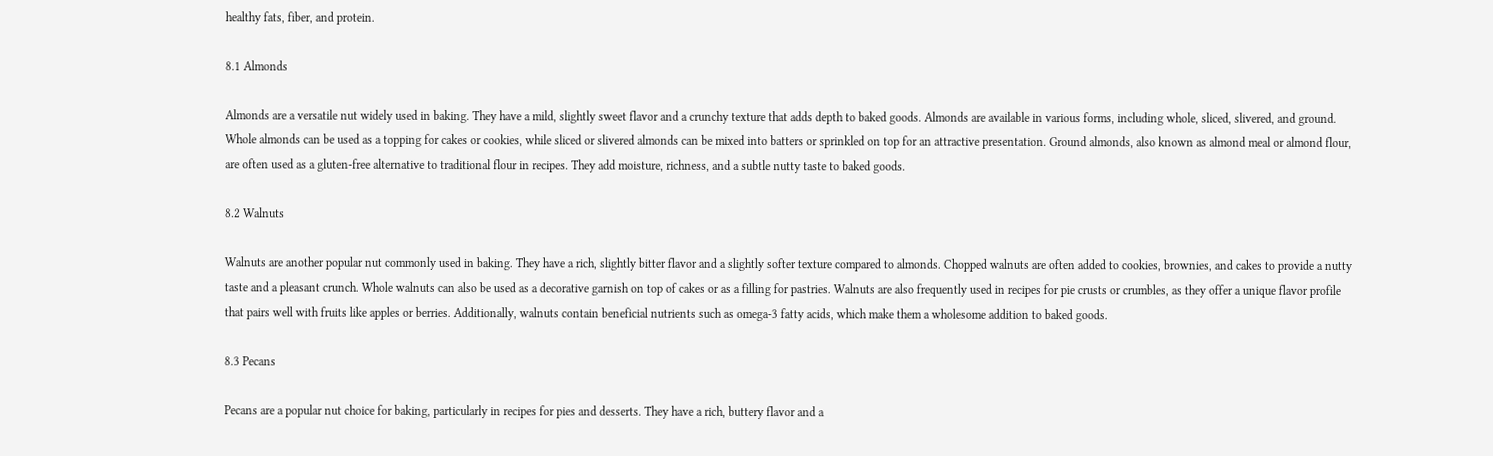healthy fats, fiber, and protein.

8.1 Almonds

Almonds are a versatile nut widely used in baking. They have a mild, slightly sweet flavor and a crunchy texture that adds depth to baked goods. Almonds are available in various forms, including whole, sliced, slivered, and ground. Whole almonds can be used as a topping for cakes or cookies, while sliced or slivered almonds can be mixed into batters or sprinkled on top for an attractive presentation. Ground almonds, also known as almond meal or almond flour, are often used as a gluten-free alternative to traditional flour in recipes. They add moisture, richness, and a subtle nutty taste to baked goods.

8.2 Walnuts

Walnuts are another popular nut commonly used in baking. They have a rich, slightly bitter flavor and a slightly softer texture compared to almonds. Chopped walnuts are often added to cookies, brownies, and cakes to provide a nutty taste and a pleasant crunch. Whole walnuts can also be used as a decorative garnish on top of cakes or as a filling for pastries. Walnuts are also frequently used in recipes for pie crusts or crumbles, as they offer a unique flavor profile that pairs well with fruits like apples or berries. Additionally, walnuts contain beneficial nutrients such as omega-3 fatty acids, which make them a wholesome addition to baked goods.

8.3 Pecans

Pecans are a popular nut choice for baking, particularly in recipes for pies and desserts. They have a rich, buttery flavor and a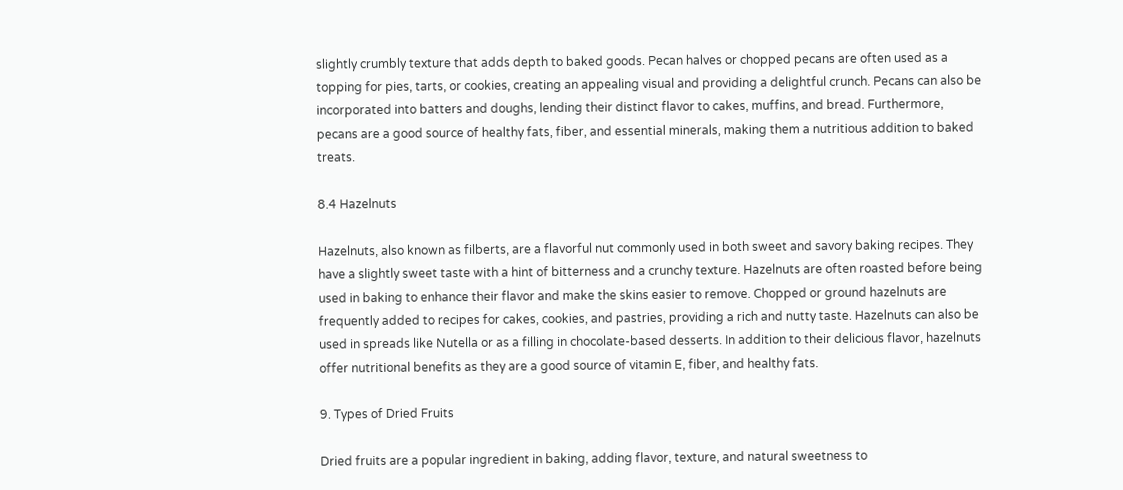slightly crumbly texture that adds depth to baked goods. Pecan halves or chopped pecans are often used as a topping for pies, tarts, or cookies, creating an appealing visual and providing a delightful crunch. Pecans can also be incorporated into batters and doughs, lending their distinct flavor to cakes, muffins, and bread. Furthermore, pecans are a good source of healthy fats, fiber, and essential minerals, making them a nutritious addition to baked treats.

8.4 Hazelnuts

Hazelnuts, also known as filberts, are a flavorful nut commonly used in both sweet and savory baking recipes. They have a slightly sweet taste with a hint of bitterness and a crunchy texture. Hazelnuts are often roasted before being used in baking to enhance their flavor and make the skins easier to remove. Chopped or ground hazelnuts are frequently added to recipes for cakes, cookies, and pastries, providing a rich and nutty taste. Hazelnuts can also be used in spreads like Nutella or as a filling in chocolate-based desserts. In addition to their delicious flavor, hazelnuts offer nutritional benefits as they are a good source of vitamin E, fiber, and healthy fats.

9. Types of Dried Fruits

Dried fruits are a popular ingredient in baking, adding flavor, texture, and natural sweetness to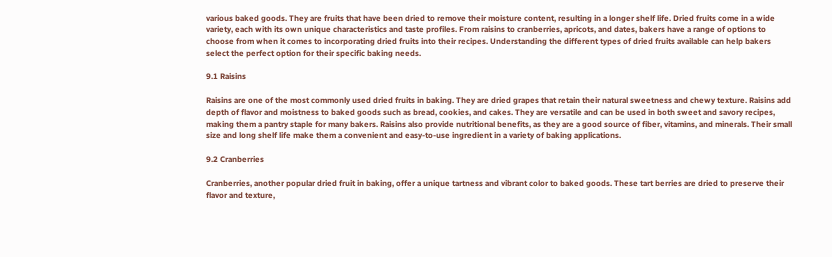various baked goods. They are fruits that have been dried to remove their moisture content, resulting in a longer shelf life. Dried fruits come in a wide variety, each with its own unique characteristics and taste profiles. From raisins to cranberries, apricots, and dates, bakers have a range of options to choose from when it comes to incorporating dried fruits into their recipes. Understanding the different types of dried fruits available can help bakers select the perfect option for their specific baking needs.

9.1 Raisins

Raisins are one of the most commonly used dried fruits in baking. They are dried grapes that retain their natural sweetness and chewy texture. Raisins add depth of flavor and moistness to baked goods such as bread, cookies, and cakes. They are versatile and can be used in both sweet and savory recipes, making them a pantry staple for many bakers. Raisins also provide nutritional benefits, as they are a good source of fiber, vitamins, and minerals. Their small size and long shelf life make them a convenient and easy-to-use ingredient in a variety of baking applications.

9.2 Cranberries

Cranberries, another popular dried fruit in baking, offer a unique tartness and vibrant color to baked goods. These tart berries are dried to preserve their flavor and texture,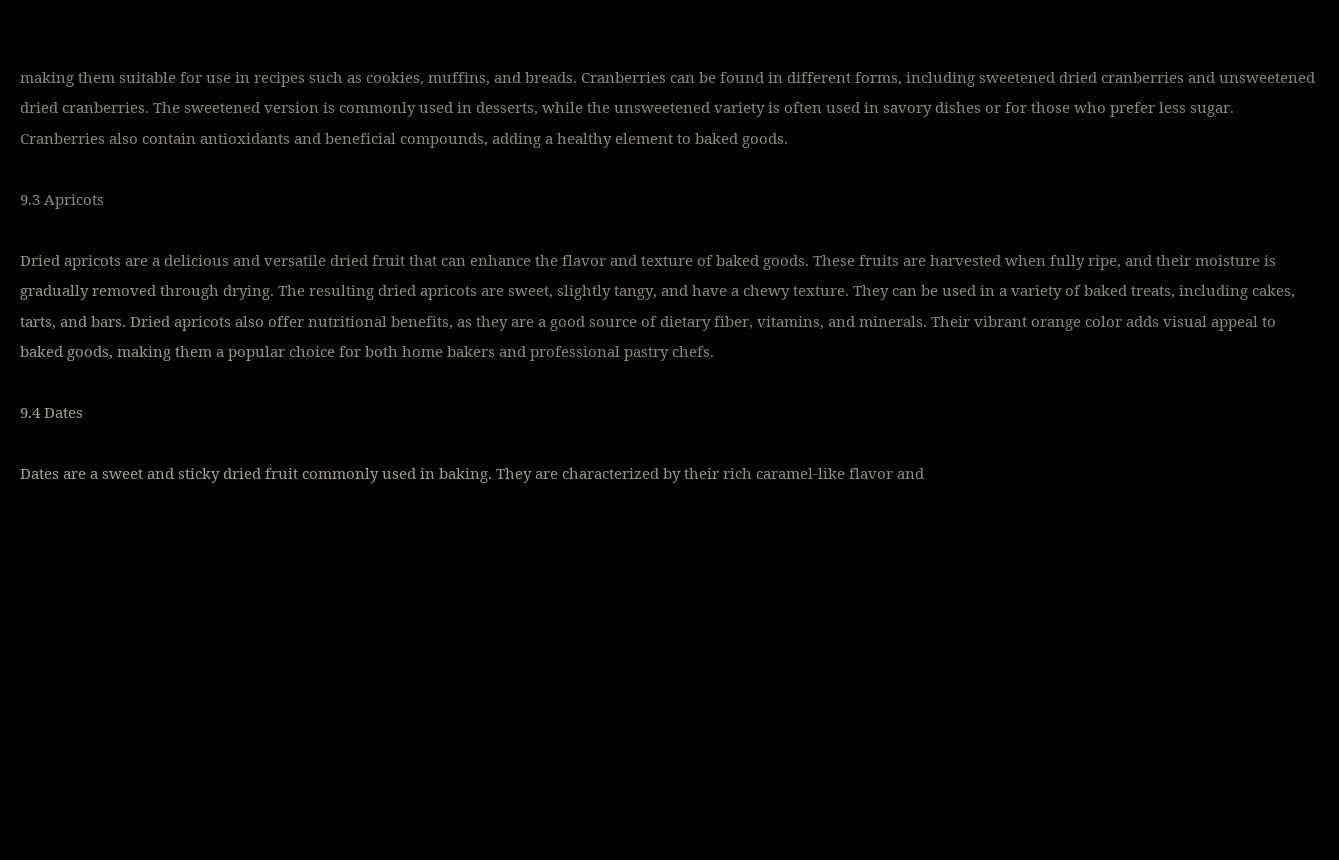making them suitable for use in recipes such as cookies, muffins, and breads. Cranberries can be found in different forms, including sweetened dried cranberries and unsweetened dried cranberries. The sweetened version is commonly used in desserts, while the unsweetened variety is often used in savory dishes or for those who prefer less sugar. Cranberries also contain antioxidants and beneficial compounds, adding a healthy element to baked goods.

9.3 Apricots

Dried apricots are a delicious and versatile dried fruit that can enhance the flavor and texture of baked goods. These fruits are harvested when fully ripe, and their moisture is gradually removed through drying. The resulting dried apricots are sweet, slightly tangy, and have a chewy texture. They can be used in a variety of baked treats, including cakes, tarts, and bars. Dried apricots also offer nutritional benefits, as they are a good source of dietary fiber, vitamins, and minerals. Their vibrant orange color adds visual appeal to baked goods, making them a popular choice for both home bakers and professional pastry chefs.

9.4 Dates

Dates are a sweet and sticky dried fruit commonly used in baking. They are characterized by their rich caramel-like flavor and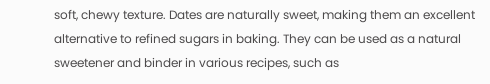soft, chewy texture. Dates are naturally sweet, making them an excellent alternative to refined sugars in baking. They can be used as a natural sweetener and binder in various recipes, such as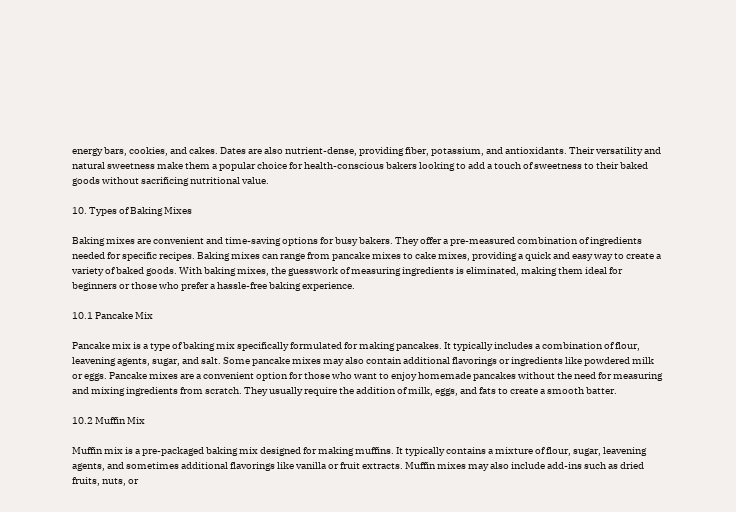energy bars, cookies, and cakes. Dates are also nutrient-dense, providing fiber, potassium, and antioxidants. Their versatility and natural sweetness make them a popular choice for health-conscious bakers looking to add a touch of sweetness to their baked goods without sacrificing nutritional value.

10. Types of Baking Mixes

Baking mixes are convenient and time-saving options for busy bakers. They offer a pre-measured combination of ingredients needed for specific recipes. Baking mixes can range from pancake mixes to cake mixes, providing a quick and easy way to create a variety of baked goods. With baking mixes, the guesswork of measuring ingredients is eliminated, making them ideal for beginners or those who prefer a hassle-free baking experience.

10.1 Pancake Mix

Pancake mix is a type of baking mix specifically formulated for making pancakes. It typically includes a combination of flour, leavening agents, sugar, and salt. Some pancake mixes may also contain additional flavorings or ingredients like powdered milk or eggs. Pancake mixes are a convenient option for those who want to enjoy homemade pancakes without the need for measuring and mixing ingredients from scratch. They usually require the addition of milk, eggs, and fats to create a smooth batter.

10.2 Muffin Mix

Muffin mix is a pre-packaged baking mix designed for making muffins. It typically contains a mixture of flour, sugar, leavening agents, and sometimes additional flavorings like vanilla or fruit extracts. Muffin mixes may also include add-ins such as dried fruits, nuts, or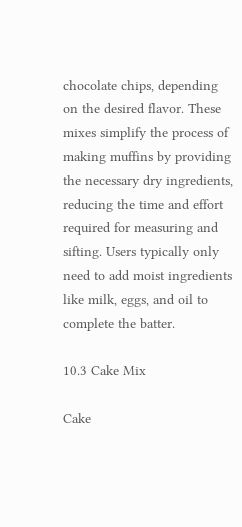chocolate chips, depending on the desired flavor. These mixes simplify the process of making muffins by providing the necessary dry ingredients, reducing the time and effort required for measuring and sifting. Users typically only need to add moist ingredients like milk, eggs, and oil to complete the batter.

10.3 Cake Mix

Cake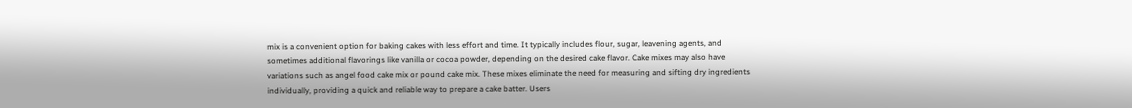mix is a convenient option for baking cakes with less effort and time. It typically includes flour, sugar, leavening agents, and sometimes additional flavorings like vanilla or cocoa powder, depending on the desired cake flavor. Cake mixes may also have variations such as angel food cake mix or pound cake mix. These mixes eliminate the need for measuring and sifting dry ingredients individually, providing a quick and reliable way to prepare a cake batter. Users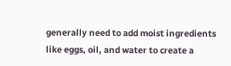generally need to add moist ingredients like eggs, oil, and water to create a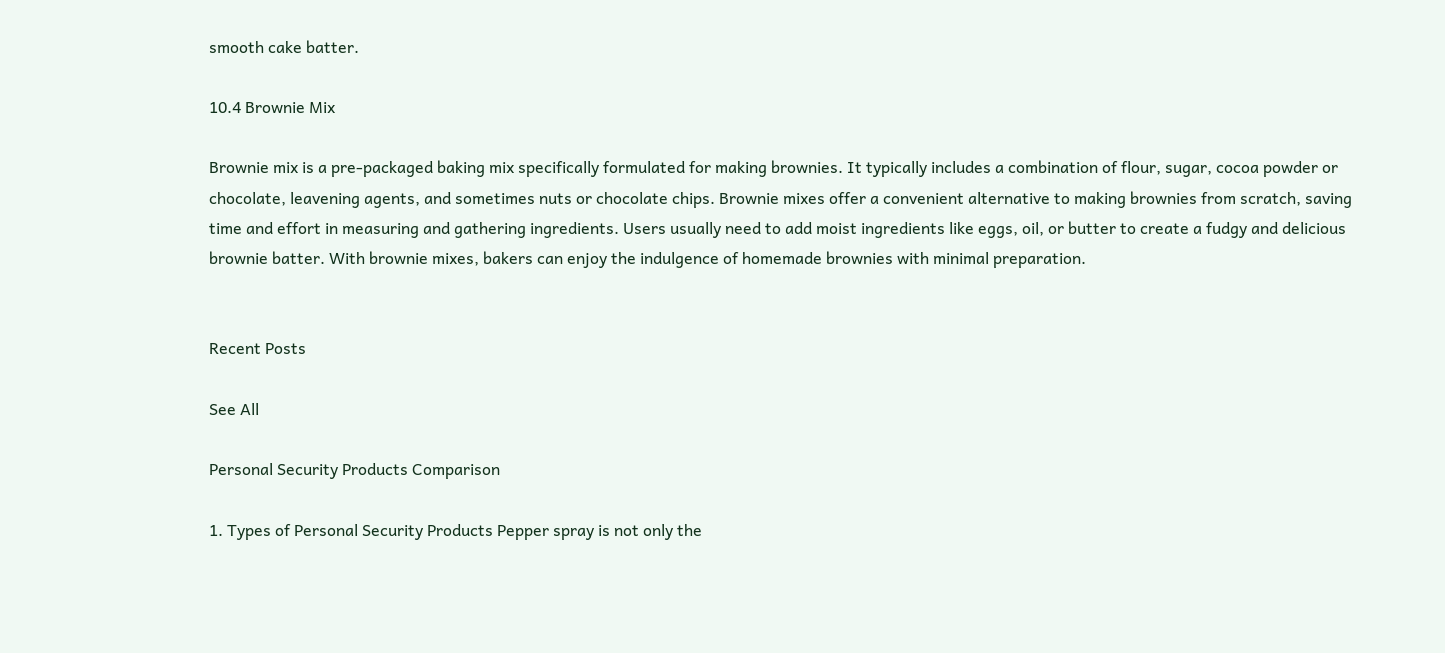smooth cake batter.

10.4 Brownie Mix

Brownie mix is a pre-packaged baking mix specifically formulated for making brownies. It typically includes a combination of flour, sugar, cocoa powder or chocolate, leavening agents, and sometimes nuts or chocolate chips. Brownie mixes offer a convenient alternative to making brownies from scratch, saving time and effort in measuring and gathering ingredients. Users usually need to add moist ingredients like eggs, oil, or butter to create a fudgy and delicious brownie batter. With brownie mixes, bakers can enjoy the indulgence of homemade brownies with minimal preparation.


Recent Posts

See All

Personal Security Products Comparison

1. Types of Personal Security Products Pepper spray is not only the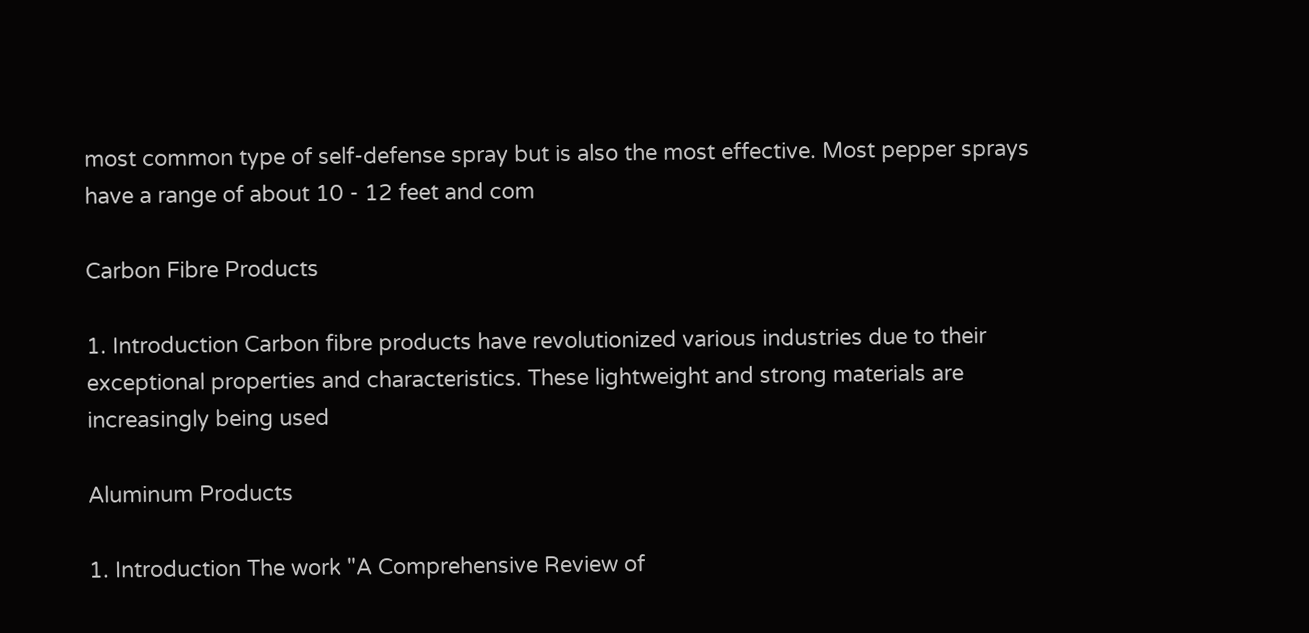most common type of self-defense spray but is also the most effective. Most pepper sprays have a range of about 10 - 12 feet and com

Carbon Fibre Products

1. Introduction Carbon fibre products have revolutionized various industries due to their exceptional properties and characteristics. These lightweight and strong materials are increasingly being used

Aluminum Products

1. Introduction The work "A Comprehensive Review of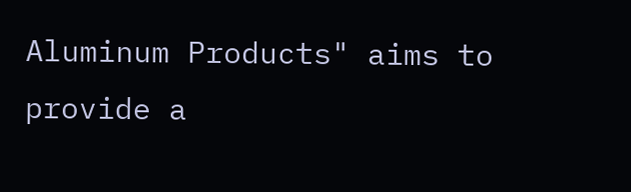Aluminum Products" aims to provide a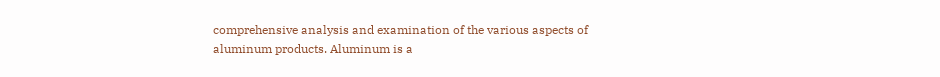comprehensive analysis and examination of the various aspects of aluminum products. Aluminum is a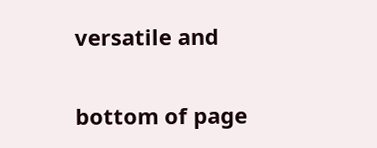versatile and


bottom of page